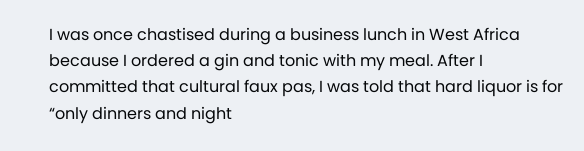I was once chastised during a business lunch in West Africa because I ordered a gin and tonic with my meal. After I committed that cultural faux pas, I was told that hard liquor is for “only dinners and night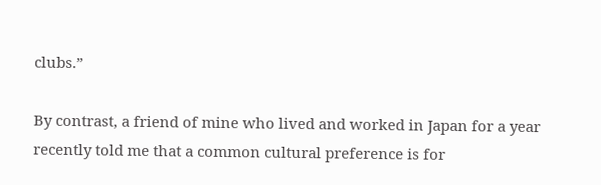clubs.”

By contrast, a friend of mine who lived and worked in Japan for a year recently told me that a common cultural preference is for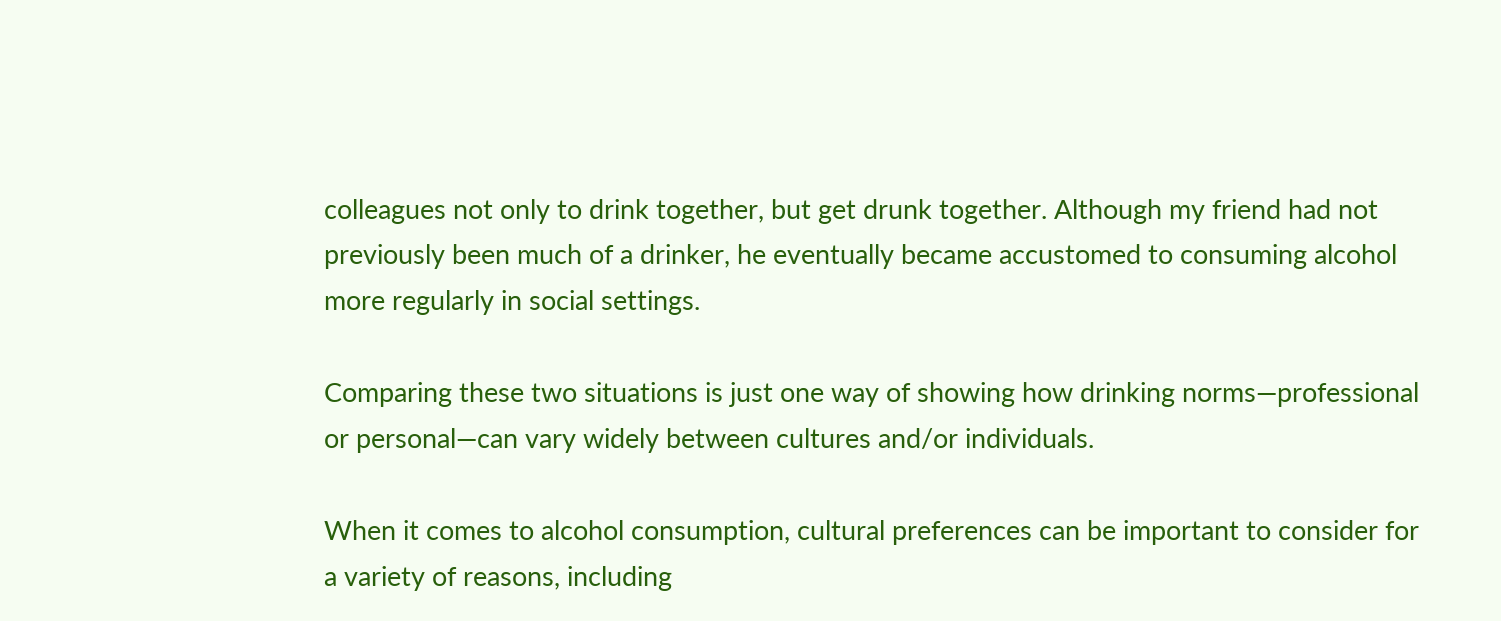colleagues not only to drink together, but get drunk together. Although my friend had not previously been much of a drinker, he eventually became accustomed to consuming alcohol more regularly in social settings.

Comparing these two situations is just one way of showing how drinking norms—professional or personal—can vary widely between cultures and/or individuals.

When it comes to alcohol consumption, cultural preferences can be important to consider for a variety of reasons, including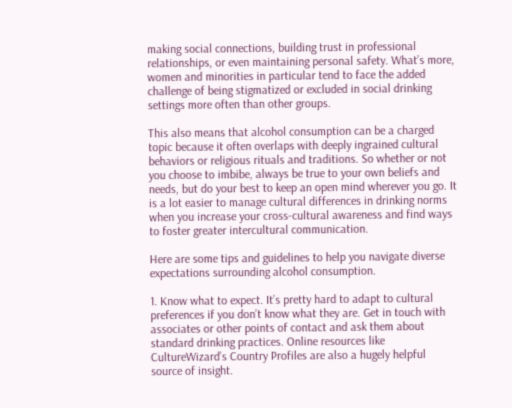making social connections, building trust in professional relationships, or even maintaining personal safety. What’s more, women and minorities in particular tend to face the added challenge of being stigmatized or excluded in social drinking settings more often than other groups.

This also means that alcohol consumption can be a charged topic because it often overlaps with deeply ingrained cultural behaviors or religious rituals and traditions. So whether or not you choose to imbibe, always be true to your own beliefs and needs, but do your best to keep an open mind wherever you go. It is a lot easier to manage cultural differences in drinking norms when you increase your cross-cultural awareness and find ways to foster greater intercultural communication.

Here are some tips and guidelines to help you navigate diverse expectations surrounding alcohol consumption.

1. Know what to expect. It’s pretty hard to adapt to cultural preferences if you don’t know what they are. Get in touch with associates or other points of contact and ask them about standard drinking practices. Online resources like CultureWizard’s Country Profiles are also a hugely helpful source of insight.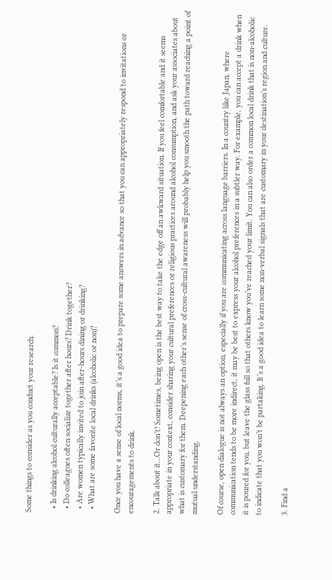Some things to consider as you conduct your research:

  • Is drinking alcohol culturally acceptable? Is it common?
  • Do colleagues often socialize together after hours? Drink together?
  • Are women typically invited to join after-hours dining or drinking?
  • What are some favorite local drinks (alcoholic or non)?

Once you have a sense of local norms, it’s a good idea to prepare some answers in advance so that you can appropriately respond to invitations or encouragements to drink.

2. Talk about it…Or don’t! Sometimes, being open is the best way to take the edge off an awkward situation. If you feel comfortable and it seems appropriate in your context, consider sharing your cultural preferences or religious practices around alcohol consumption, and ask your associates about what is customary for them. Deepening each other’s sense of cross-cultural awareness will probably help you smooth the path toward reaching a point of mutual understanding.

Of course, open dialogue is not always an option, especially if you are communicating across language barriers. In a country like Japan, where communication tends to be more indirect, it may be best to express your alcohol preferences in a subtler way. For example, you can accept a drink when it is poured for you, but leave the glass full so that others know you’ve reached your limit. You can also order a common local drink that is non-alcoholic to indicate that you won’t be partaking. It’s a good idea to learn some non-verbal signals that are customary in your destination’s region and culture.

3. Find a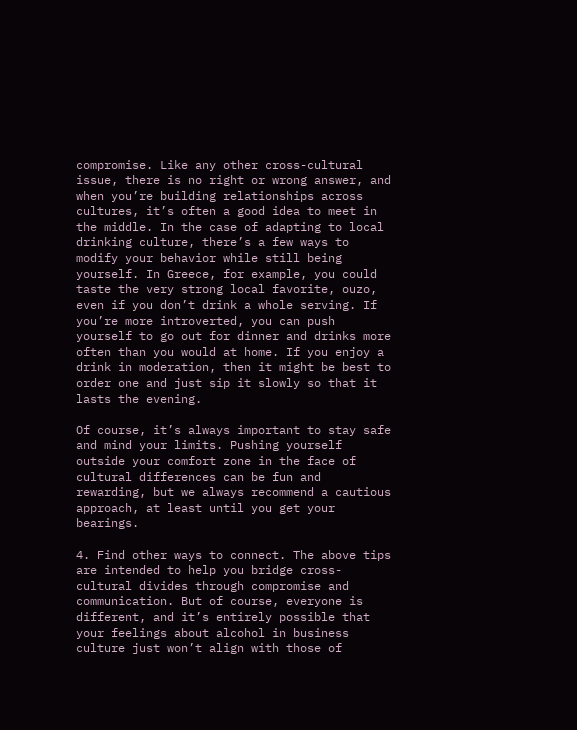compromise. Like any other cross-cultural issue, there is no right or wrong answer, and when you’re building relationships across cultures, it’s often a good idea to meet in the middle. In the case of adapting to local drinking culture, there’s a few ways to modify your behavior while still being yourself. In Greece, for example, you could taste the very strong local favorite, ouzo, even if you don’t drink a whole serving. If you’re more introverted, you can push yourself to go out for dinner and drinks more often than you would at home. If you enjoy a drink in moderation, then it might be best to order one and just sip it slowly so that it lasts the evening.

Of course, it’s always important to stay safe and mind your limits. Pushing yourself outside your comfort zone in the face of cultural differences can be fun and rewarding, but we always recommend a cautious approach, at least until you get your bearings.

4. Find other ways to connect. The above tips are intended to help you bridge cross-cultural divides through compromise and communication. But of course, everyone is different, and it’s entirely possible that your feelings about alcohol in business culture just won’t align with those of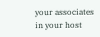your associates in your host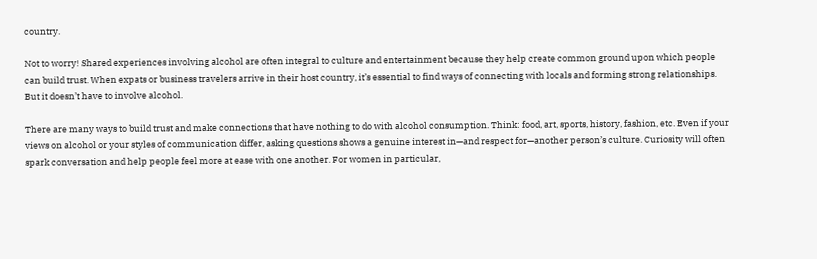country.

Not to worry! Shared experiences involving alcohol are often integral to culture and entertainment because they help create common ground upon which people can build trust. When expats or business travelers arrive in their host country, it’s essential to find ways of connecting with locals and forming strong relationships. But it doesn’t have to involve alcohol.

There are many ways to build trust and make connections that have nothing to do with alcohol consumption. Think: food, art, sports, history, fashion, etc. Even if your views on alcohol or your styles of communication differ, asking questions shows a genuine interest in—and respect for—another person’s culture. Curiosity will often spark conversation and help people feel more at ease with one another. For women in particular,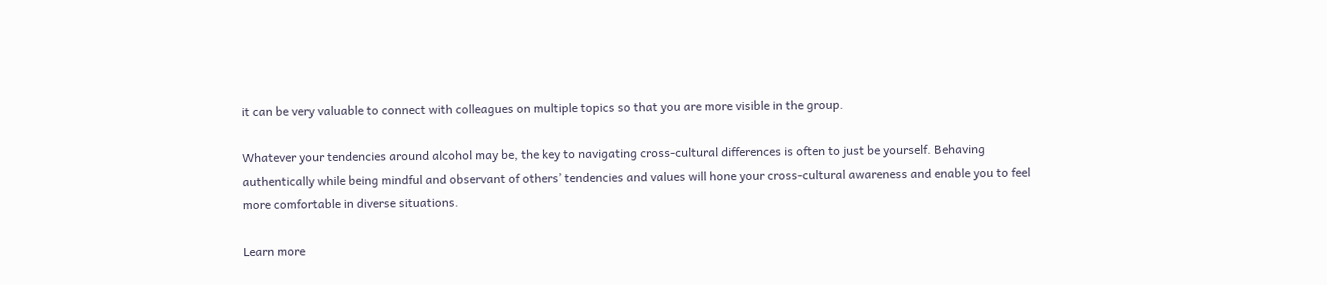it can be very valuable to connect with colleagues on multiple topics so that you are more visible in the group.

Whatever your tendencies around alcohol may be, the key to navigating cross-cultural differences is often to just be yourself. Behaving authentically while being mindful and observant of others’ tendencies and values will hone your cross-cultural awareness and enable you to feel more comfortable in diverse situations.

Learn more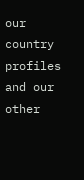our country profiles and our other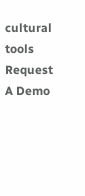cultural tools Request A Demo